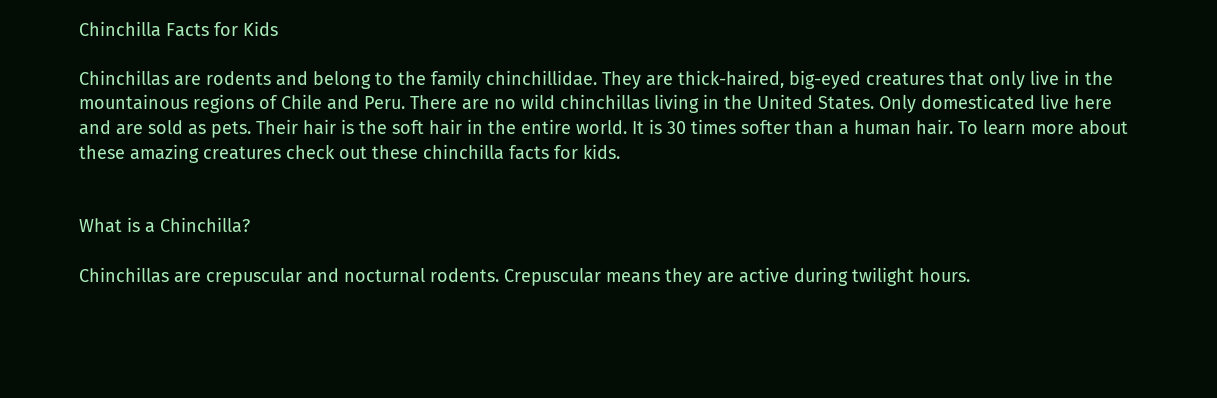Chinchilla Facts for Kids

Chinchillas are rodents and belong to the family chinchillidae. They are thick-haired, big-eyed creatures that only live in the mountainous regions of Chile and Peru. There are no wild chinchillas living in the United States. Only domesticated live here and are sold as pets. Their hair is the soft hair in the entire world. It is 30 times softer than a human hair. To learn more about these amazing creatures check out these chinchilla facts for kids.


What is a Chinchilla?

Chinchillas are crepuscular and nocturnal rodents. Crepuscular means they are active during twilight hours.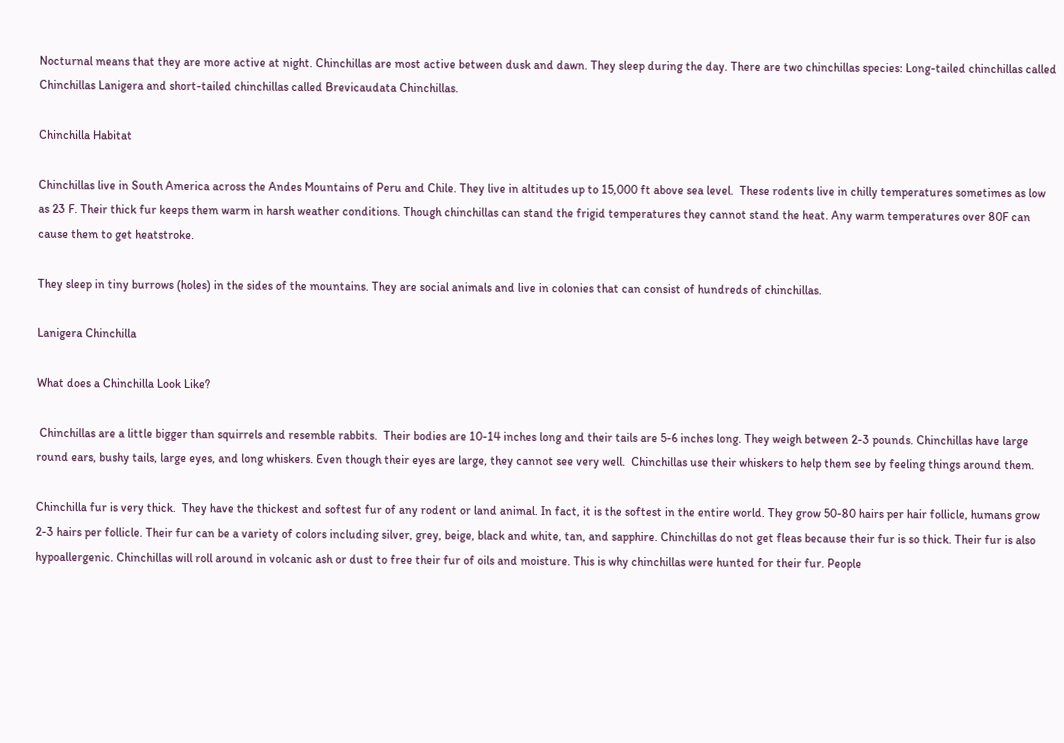Nocturnal means that they are more active at night. Chinchillas are most active between dusk and dawn. They sleep during the day. There are two chinchillas species: Long-tailed chinchillas called Chinchillas Lanigera and short-tailed chinchillas called Brevicaudata Chinchillas.

Chinchilla Habitat

Chinchillas live in South America across the Andes Mountains of Peru and Chile. They live in altitudes up to 15,000 ft above sea level.  These rodents live in chilly temperatures sometimes as low as 23 F. Their thick fur keeps them warm in harsh weather conditions. Though chinchillas can stand the frigid temperatures they cannot stand the heat. Any warm temperatures over 80F can cause them to get heatstroke.

They sleep in tiny burrows (holes) in the sides of the mountains. They are social animals and live in colonies that can consist of hundreds of chinchillas.

Lanigera Chinchilla

What does a Chinchilla Look Like?

 Chinchillas are a little bigger than squirrels and resemble rabbits.  Their bodies are 10-14 inches long and their tails are 5-6 inches long. They weigh between 2-3 pounds. Chinchillas have large round ears, bushy tails, large eyes, and long whiskers. Even though their eyes are large, they cannot see very well.  Chinchillas use their whiskers to help them see by feeling things around them.

Chinchilla fur is very thick.  They have the thickest and softest fur of any rodent or land animal. In fact, it is the softest in the entire world. They grow 50-80 hairs per hair follicle, humans grow 2-3 hairs per follicle. Their fur can be a variety of colors including silver, grey, beige, black and white, tan, and sapphire. Chinchillas do not get fleas because their fur is so thick. Their fur is also hypoallergenic. Chinchillas will roll around in volcanic ash or dust to free their fur of oils and moisture. This is why chinchillas were hunted for their fur. People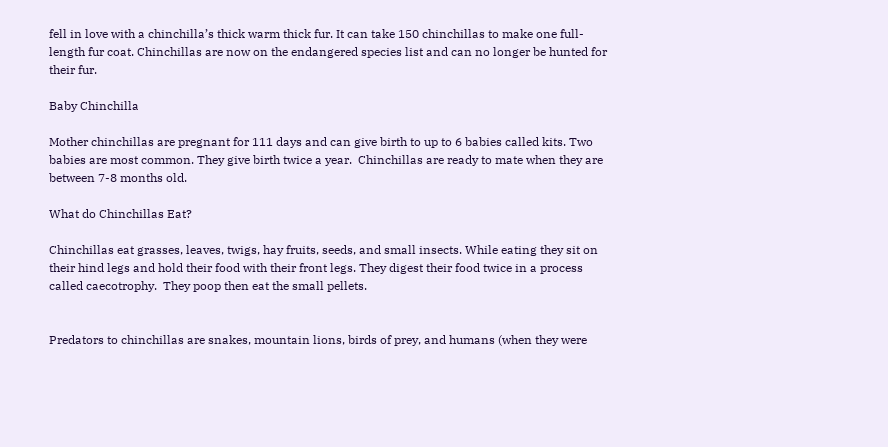fell in love with a chinchilla’s thick warm thick fur. It can take 150 chinchillas to make one full-length fur coat. Chinchillas are now on the endangered species list and can no longer be hunted for their fur.

Baby Chinchilla

Mother chinchillas are pregnant for 111 days and can give birth to up to 6 babies called kits. Two babies are most common. They give birth twice a year.  Chinchillas are ready to mate when they are between 7-8 months old.

What do Chinchillas Eat?

Chinchillas eat grasses, leaves, twigs, hay fruits, seeds, and small insects. While eating they sit on their hind legs and hold their food with their front legs. They digest their food twice in a process called caecotrophy.  They poop then eat the small pellets.


Predators to chinchillas are snakes, mountain lions, birds of prey, and humans (when they were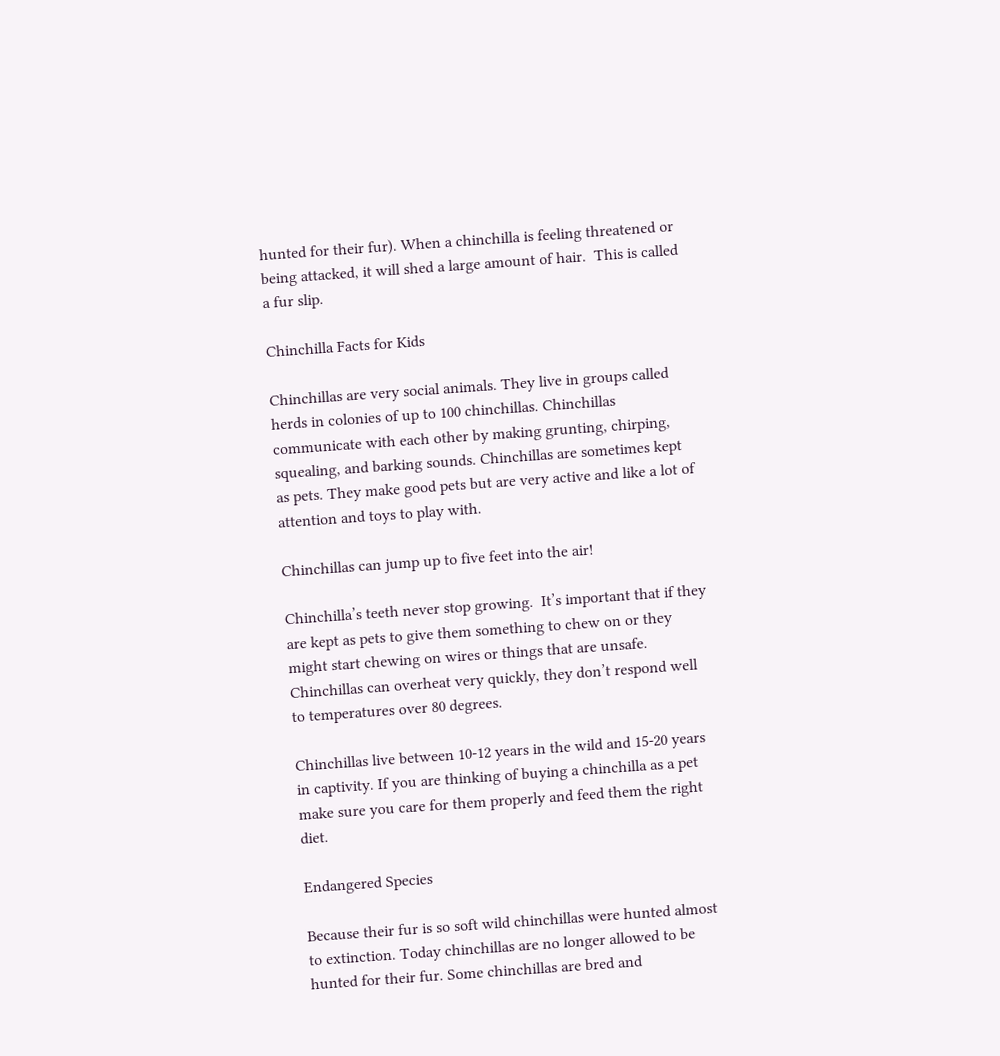hunted for their fur). When a chinchilla is feeling threatened or being attacked, it will shed a large amount of hair.  This is called a fur slip.

Chinchilla Facts for Kids

Chinchillas are very social animals. They live in groups called herds in colonies of up to 100 chinchillas. Chinchillas communicate with each other by making grunting, chirping, squealing, and barking sounds. Chinchillas are sometimes kept as pets. They make good pets but are very active and like a lot of attention and toys to play with.

Chinchillas can jump up to five feet into the air!

Chinchilla’s teeth never stop growing.  It’s important that if they are kept as pets to give them something to chew on or they might start chewing on wires or things that are unsafe. Chinchillas can overheat very quickly, they don’t respond well to temperatures over 80 degrees.

Chinchillas live between 10-12 years in the wild and 15-20 years in captivity. If you are thinking of buying a chinchilla as a pet make sure you care for them properly and feed them the right diet.

Endangered Species

Because their fur is so soft wild chinchillas were hunted almost to extinction. Today chinchillas are no longer allowed to be hunted for their fur. Some chinchillas are bred and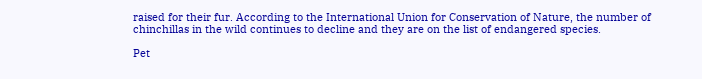raised for their fur. According to the International Union for Conservation of Nature, the number of chinchillas in the wild continues to decline and they are on the list of endangered species.

Pet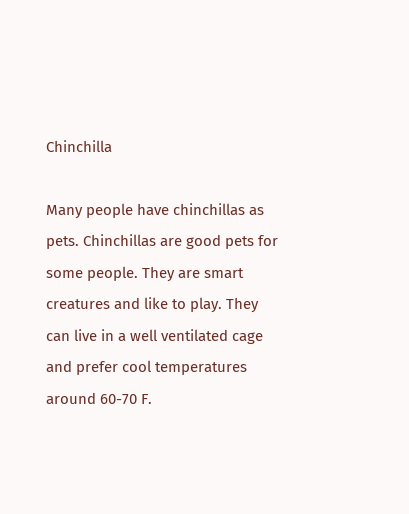Chinchilla

Many people have chinchillas as pets. Chinchillas are good pets for some people. They are smart creatures and like to play. They can live in a well ventilated cage and prefer cool temperatures around 60-70 F.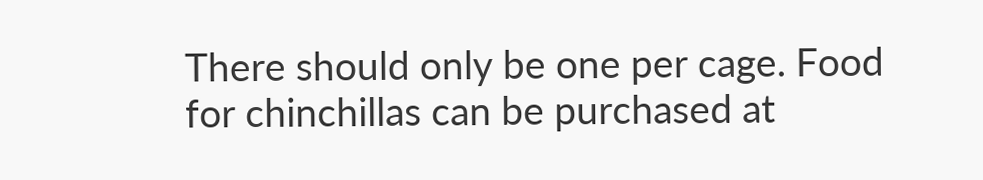There should only be one per cage. Food for chinchillas can be purchased at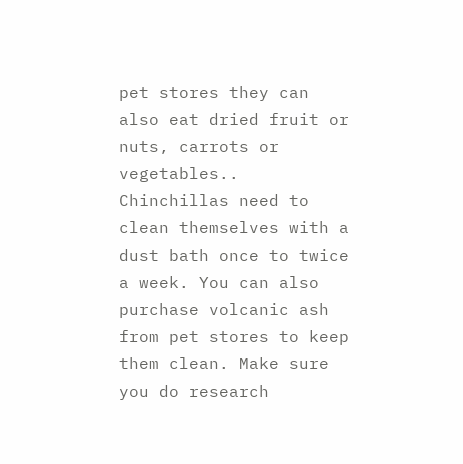pet stores they can also eat dried fruit or nuts, carrots or vegetables.. Chinchillas need to clean themselves with a dust bath once to twice a week. You can also purchase volcanic ash from pet stores to keep them clean. Make sure you do research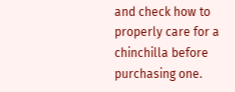and check how to properly care for a chinchilla before purchasing one.